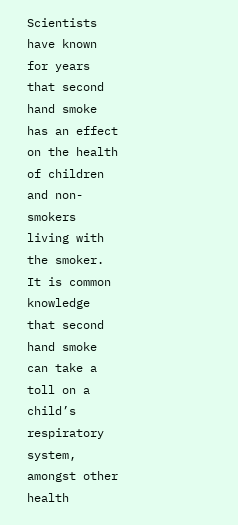Scientists have known for years that second hand smoke has an effect on the health of children and non-smokers living with the smoker.  It is common knowledge that second hand smoke can take a toll on a child’s respiratory system, amongst other health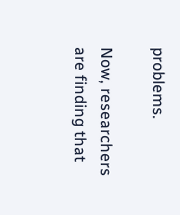problems.

Now, researchers are finding that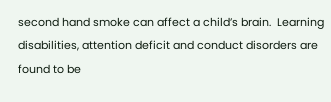second hand smoke can affect a child’s brain.  Learning disabilities, attention deficit and conduct disorders are found to be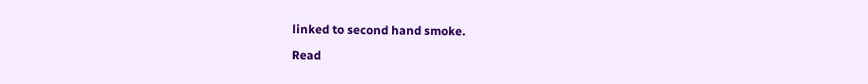linked to second hand smoke.

Read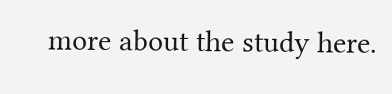more about the study here.